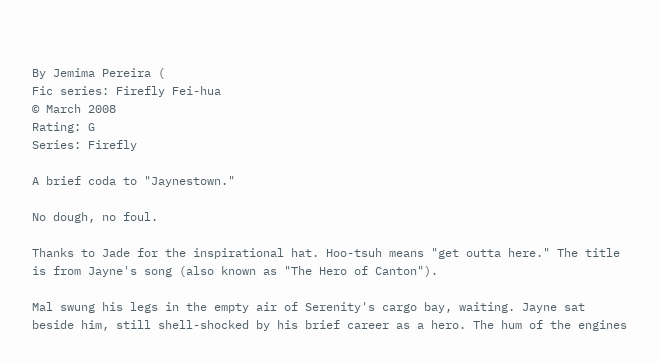By Jemima Pereira (
Fic series: Firefly Fei-hua
© March 2008
Rating: G
Series: Firefly

A brief coda to "Jaynestown."

No dough, no foul.

Thanks to Jade for the inspirational hat. Hoo-tsuh means "get outta here." The title is from Jayne's song (also known as "The Hero of Canton").

Mal swung his legs in the empty air of Serenity's cargo bay, waiting. Jayne sat beside him, still shell-shocked by his brief career as a hero. The hum of the engines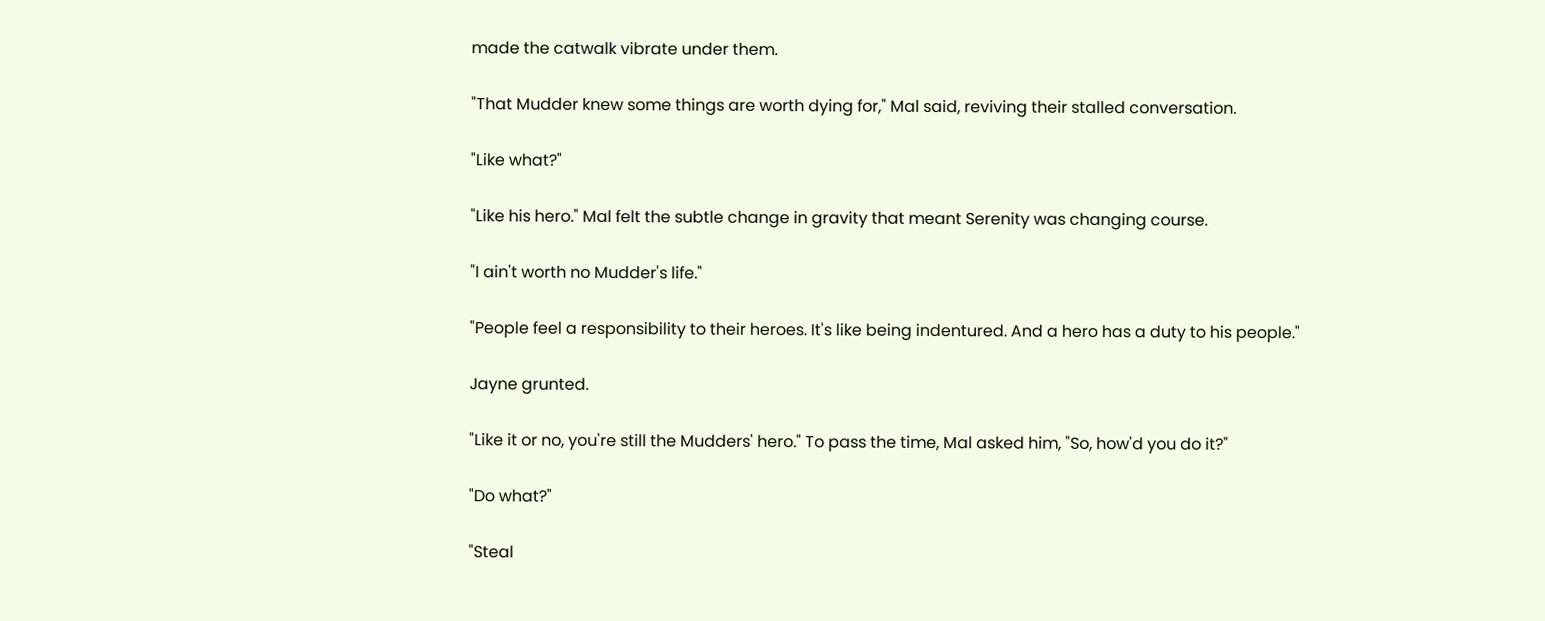made the catwalk vibrate under them.

"That Mudder knew some things are worth dying for," Mal said, reviving their stalled conversation.

"Like what?"

"Like his hero." Mal felt the subtle change in gravity that meant Serenity was changing course.

"I ain't worth no Mudder's life."

"People feel a responsibility to their heroes. It's like being indentured. And a hero has a duty to his people."

Jayne grunted.

"Like it or no, you're still the Mudders' hero." To pass the time, Mal asked him, "So, how'd you do it?"

"Do what?"

"Steal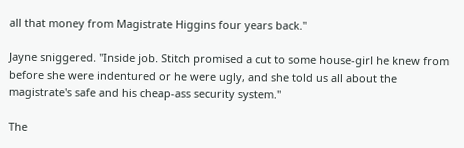all that money from Magistrate Higgins four years back."

Jayne sniggered. "Inside job. Stitch promised a cut to some house-girl he knew from before she were indentured or he were ugly, and she told us all about the magistrate's safe and his cheap-ass security system."

The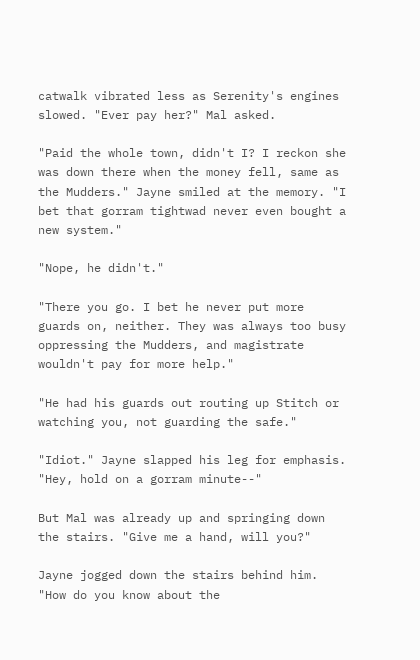catwalk vibrated less as Serenity's engines slowed. "Ever pay her?" Mal asked.

"Paid the whole town, didn't I? I reckon she was down there when the money fell, same as the Mudders." Jayne smiled at the memory. "I bet that gorram tightwad never even bought a new system."

"Nope, he didn't."

"There you go. I bet he never put more guards on, neither. They was always too busy oppressing the Mudders, and magistrate wouldn't pay for more help."

"He had his guards out routing up Stitch or watching you, not guarding the safe."

"Idiot." Jayne slapped his leg for emphasis. "Hey, hold on a gorram minute--"

But Mal was already up and springing down the stairs. "Give me a hand, will you?"

Jayne jogged down the stairs behind him. "How do you know about the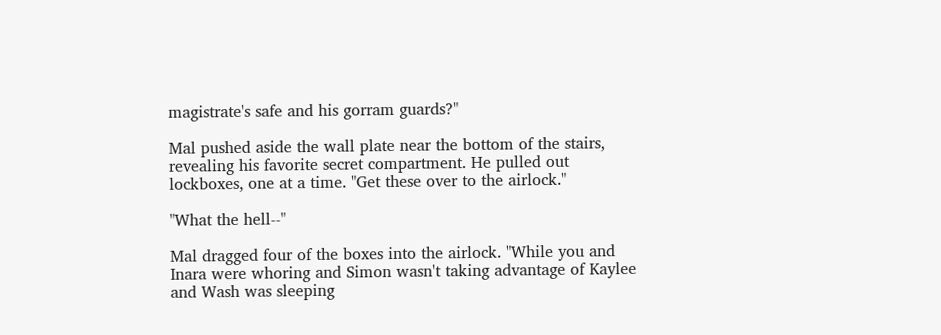magistrate's safe and his gorram guards?"

Mal pushed aside the wall plate near the bottom of the stairs, revealing his favorite secret compartment. He pulled out lockboxes, one at a time. "Get these over to the airlock."

"What the hell--"

Mal dragged four of the boxes into the airlock. "While you and Inara were whoring and Simon wasn't taking advantage of Kaylee and Wash was sleeping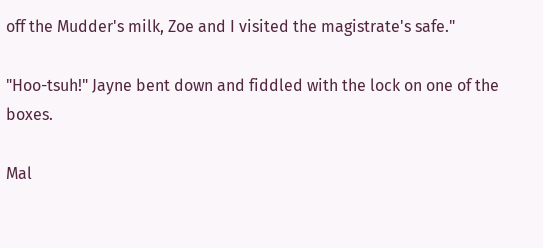off the Mudder's milk, Zoe and I visited the magistrate's safe."

"Hoo-tsuh!" Jayne bent down and fiddled with the lock on one of the boxes.

Mal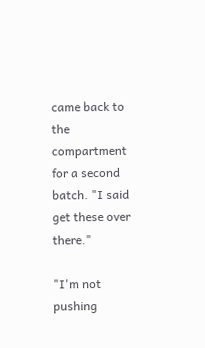came back to the compartment for a second batch. "I said get these over there."

"I'm not pushing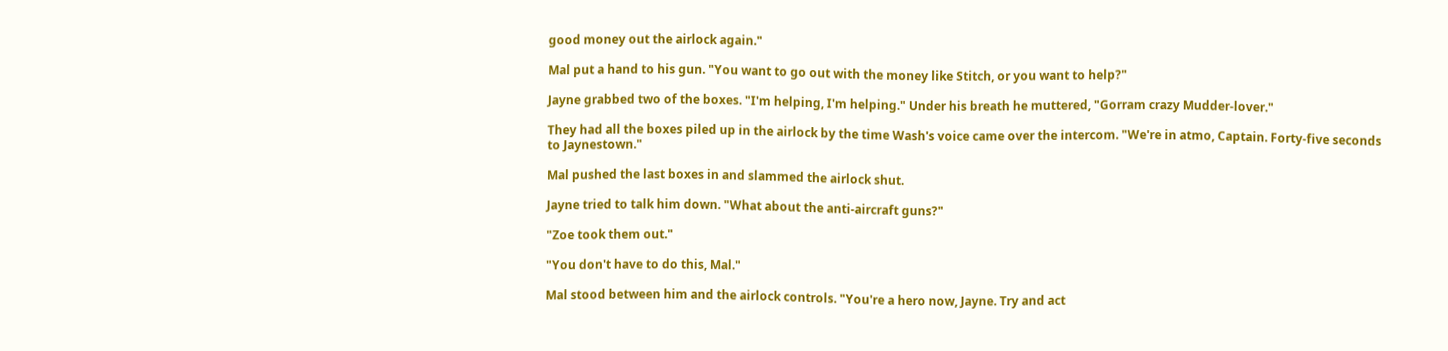good money out the airlock again."

Mal put a hand to his gun. "You want to go out with the money like Stitch, or you want to help?"

Jayne grabbed two of the boxes. "I'm helping, I'm helping." Under his breath he muttered, "Gorram crazy Mudder-lover."

They had all the boxes piled up in the airlock by the time Wash's voice came over the intercom. "We're in atmo, Captain. Forty-five seconds to Jaynestown."

Mal pushed the last boxes in and slammed the airlock shut.

Jayne tried to talk him down. "What about the anti-aircraft guns?"

"Zoe took them out."

"You don't have to do this, Mal."

Mal stood between him and the airlock controls. "You're a hero now, Jayne. Try and act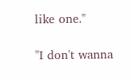like one."

"I don't wanna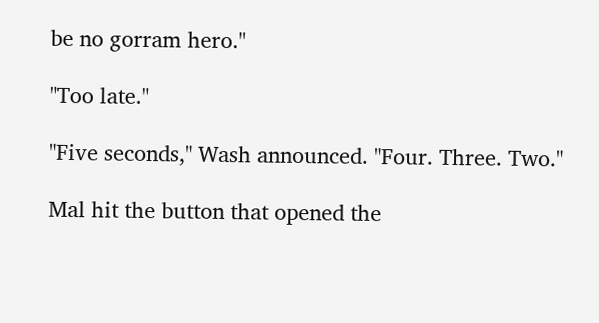be no gorram hero."

"Too late."

"Five seconds," Wash announced. "Four. Three. Two."

Mal hit the button that opened the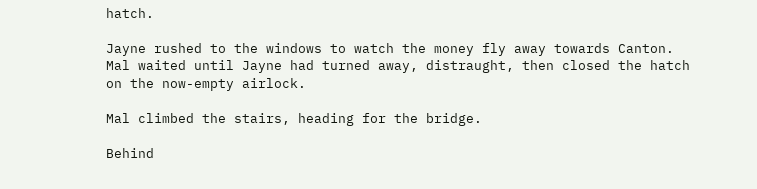hatch.

Jayne rushed to the windows to watch the money fly away towards Canton. Mal waited until Jayne had turned away, distraught, then closed the hatch on the now-empty airlock.

Mal climbed the stairs, heading for the bridge.

Behind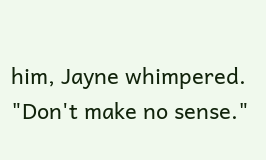him, Jayne whimpered. "Don't make no sense."